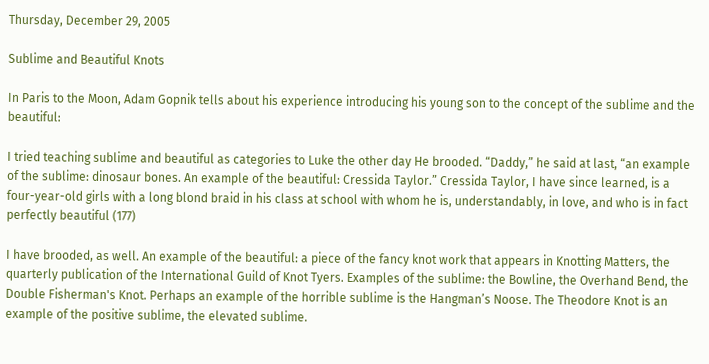Thursday, December 29, 2005

Sublime and Beautiful Knots

In Paris to the Moon, Adam Gopnik tells about his experience introducing his young son to the concept of the sublime and the beautiful:

I tried teaching sublime and beautiful as categories to Luke the other day He brooded. “Daddy,” he said at last, “an example of the sublime: dinosaur bones. An example of the beautiful: Cressida Taylor.” Cressida Taylor, I have since learned, is a four-year-old girls with a long blond braid in his class at school with whom he is, understandably, in love, and who is in fact perfectly beautiful (177)

I have brooded, as well. An example of the beautiful: a piece of the fancy knot work that appears in Knotting Matters, the quarterly publication of the International Guild of Knot Tyers. Examples of the sublime: the Bowline, the Overhand Bend, the Double Fisherman's Knot. Perhaps an example of the horrible sublime is the Hangman’s Noose. The Theodore Knot is an example of the positive sublime, the elevated sublime.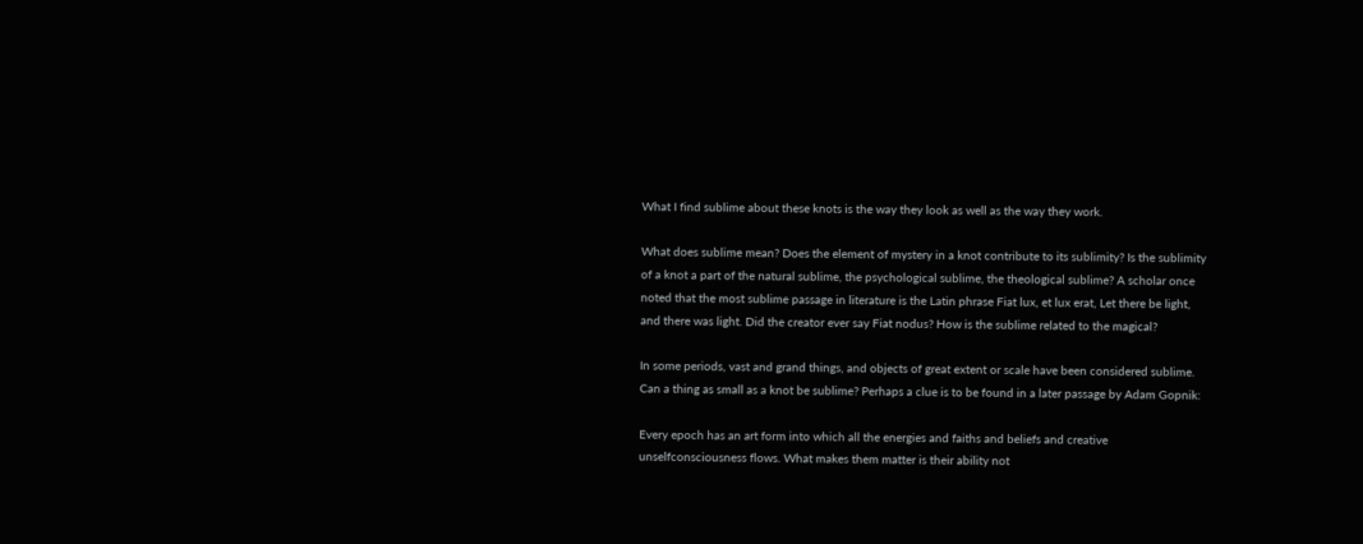What I find sublime about these knots is the way they look as well as the way they work.

What does sublime mean? Does the element of mystery in a knot contribute to its sublimity? Is the sublimity of a knot a part of the natural sublime, the psychological sublime, the theological sublime? A scholar once noted that the most sublime passage in literature is the Latin phrase Fiat lux, et lux erat, Let there be light, and there was light. Did the creator ever say Fiat nodus? How is the sublime related to the magical?

In some periods, vast and grand things, and objects of great extent or scale have been considered sublime. Can a thing as small as a knot be sublime? Perhaps a clue is to be found in a later passage by Adam Gopnik:

Every epoch has an art form into which all the energies and faiths and beliefs and creative unselfconsciousness flows. What makes them matter is their ability not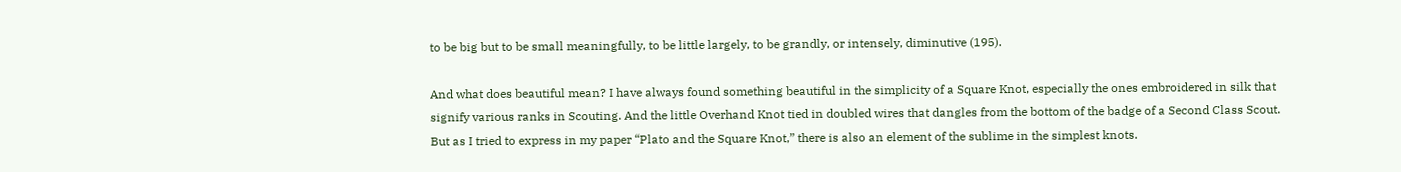to be big but to be small meaningfully, to be little largely, to be grandly, or intensely, diminutive (195).

And what does beautiful mean? I have always found something beautiful in the simplicity of a Square Knot, especially the ones embroidered in silk that signify various ranks in Scouting. And the little Overhand Knot tied in doubled wires that dangles from the bottom of the badge of a Second Class Scout. But as I tried to express in my paper “Plato and the Square Knot,” there is also an element of the sublime in the simplest knots.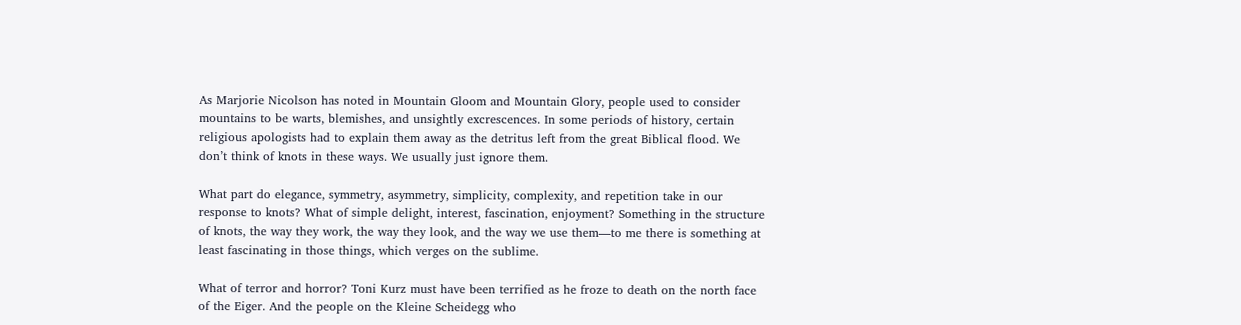As Marjorie Nicolson has noted in Mountain Gloom and Mountain Glory, people used to consider mountains to be warts, blemishes, and unsightly excrescences. In some periods of history, certain religious apologists had to explain them away as the detritus left from the great Biblical flood. We don’t think of knots in these ways. We usually just ignore them.

What part do elegance, symmetry, asymmetry, simplicity, complexity, and repetition take in our response to knots? What of simple delight, interest, fascination, enjoyment? Something in the structure of knots, the way they work, the way they look, and the way we use them—to me there is something at least fascinating in those things, which verges on the sublime.

What of terror and horror? Toni Kurz must have been terrified as he froze to death on the north face of the Eiger. And the people on the Kleine Scheidegg who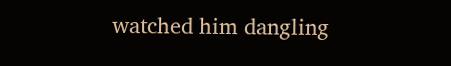watched him dangling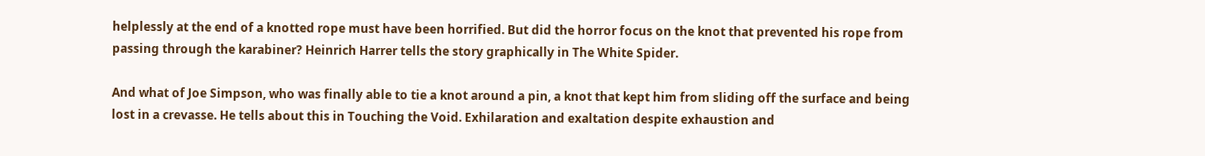helplessly at the end of a knotted rope must have been horrified. But did the horror focus on the knot that prevented his rope from passing through the karabiner? Heinrich Harrer tells the story graphically in The White Spider.

And what of Joe Simpson, who was finally able to tie a knot around a pin, a knot that kept him from sliding off the surface and being lost in a crevasse. He tells about this in Touching the Void. Exhilaration and exaltation despite exhaustion and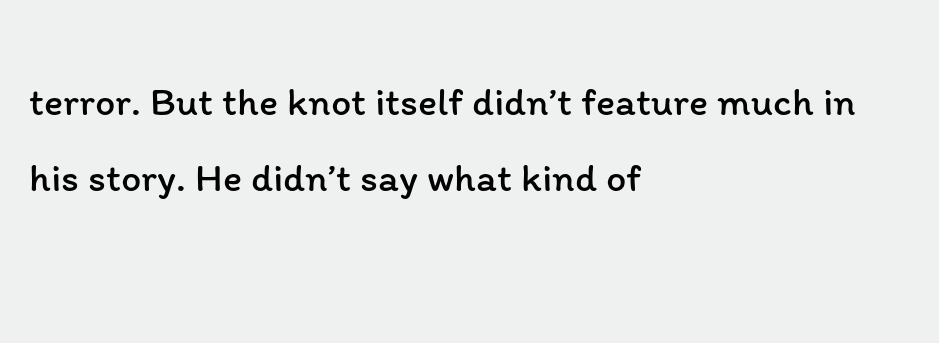terror. But the knot itself didn’t feature much in his story. He didn’t say what kind of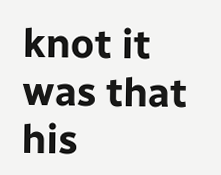knot it was that his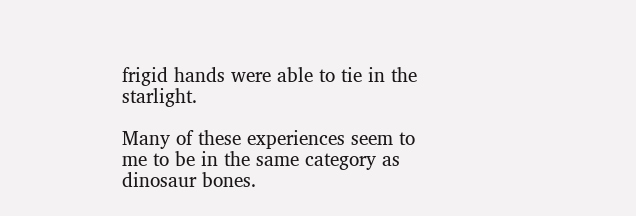frigid hands were able to tie in the starlight.

Many of these experiences seem to me to be in the same category as dinosaur bones.